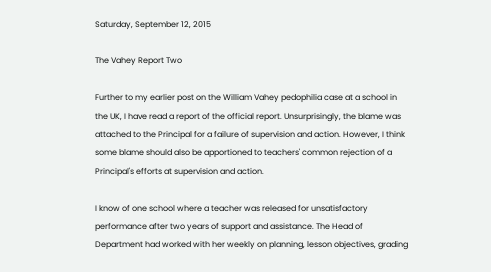Saturday, September 12, 2015

The Vahey Report Two

Further to my earlier post on the William Vahey pedophilia case at a school in the UK, I have read a report of the official report. Unsurprisingly, the blame was attached to the Principal for a failure of supervision and action. However, I think some blame should also be apportioned to teachers' common rejection of a Principal's efforts at supervision and action.

I know of one school where a teacher was released for unsatisfactory performance after two years of support and assistance. The Head of Department had worked with her weekly on planning, lesson objectives, grading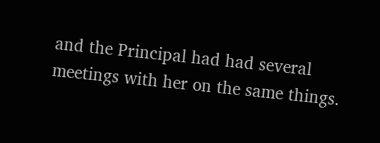and the Principal had had several meetings with her on the same things.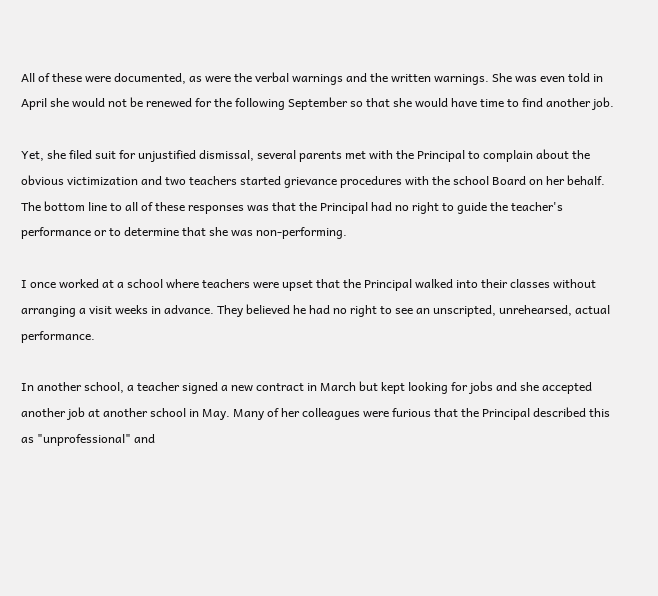All of these were documented, as were the verbal warnings and the written warnings. She was even told in April she would not be renewed for the following September so that she would have time to find another job.

Yet, she filed suit for unjustified dismissal, several parents met with the Principal to complain about the obvious victimization and two teachers started grievance procedures with the school Board on her behalf. The bottom line to all of these responses was that the Principal had no right to guide the teacher's performance or to determine that she was non-performing.

I once worked at a school where teachers were upset that the Principal walked into their classes without arranging a visit weeks in advance. They believed he had no right to see an unscripted, unrehearsed, actual performance.

In another school, a teacher signed a new contract in March but kept looking for jobs and she accepted another job at another school in May. Many of her colleagues were furious that the Principal described this as "unprofessional" and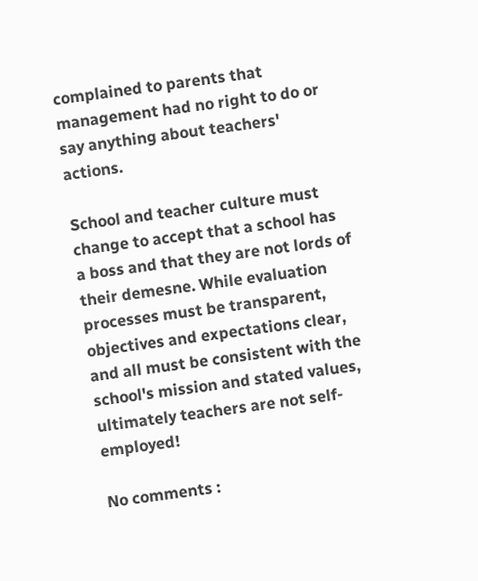complained to parents that management had no right to do or say anything about teachers' actions.

School and teacher culture must change to accept that a school has a boss and that they are not lords of their demesne. While evaluation processes must be transparent, objectives and expectations clear, and all must be consistent with the school's mission and stated values, ultimately teachers are not self-employed!

No comments :